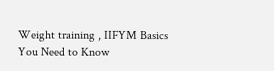Weight training , IIFYM Basics You Need to Know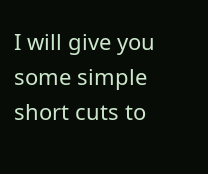I will give you some simple short cuts to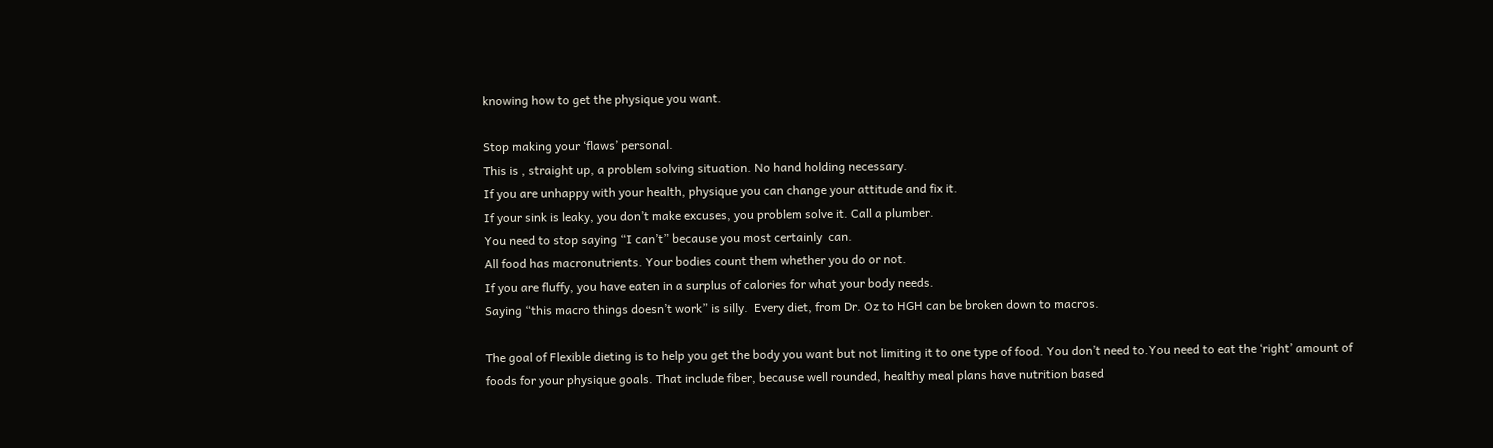knowing how to get the physique you want.

Stop making your ‘flaws’ personal.
This is , straight up, a problem solving situation. No hand holding necessary.
If you are unhappy with your health, physique you can change your attitude and fix it.
If your sink is leaky, you don’t make excuses, you problem solve it. Call a plumber.
You need to stop saying “I can’t” because you most certainly  can.
All food has macronutrients. Your bodies count them whether you do or not.
If you are fluffy, you have eaten in a surplus of calories for what your body needs.
Saying “this macro things doesn’t work” is silly.  Every diet, from Dr. Oz to HGH can be broken down to macros.

The goal of Flexible dieting is to help you get the body you want but not limiting it to one type of food. You don’t need to.You need to eat the ‘right’ amount of foods for your physique goals. That include fiber, because well rounded, healthy meal plans have nutrition based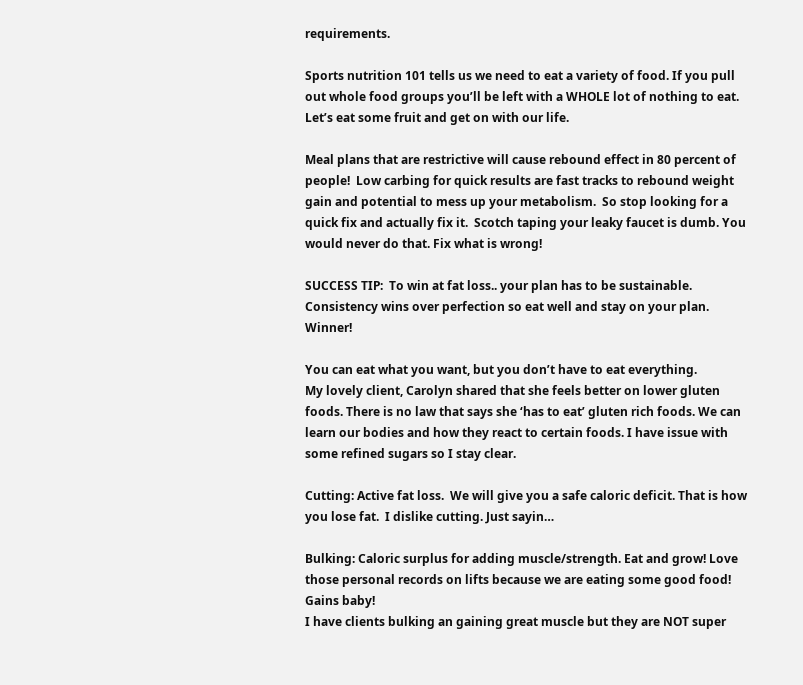requirements.

Sports nutrition 101 tells us we need to eat a variety of food. If you pull out whole food groups you’ll be left with a WHOLE lot of nothing to eat. Let’s eat some fruit and get on with our life.

Meal plans that are restrictive will cause rebound effect in 80 percent of people!  Low carbing for quick results are fast tracks to rebound weight gain and potential to mess up your metabolism.  So stop looking for a quick fix and actually fix it.  Scotch taping your leaky faucet is dumb. You would never do that. Fix what is wrong!

SUCCESS TIP:  To win at fat loss.. your plan has to be sustainable. Consistency wins over perfection so eat well and stay on your plan. Winner!

You can eat what you want, but you don’t have to eat everything.
My lovely client, Carolyn shared that she feels better on lower gluten foods. There is no law that says she ‘has to eat’ gluten rich foods. We can learn our bodies and how they react to certain foods. I have issue with some refined sugars so I stay clear.

Cutting: Active fat loss.  We will give you a safe caloric deficit. That is how you lose fat.  I dislike cutting. Just sayin…

Bulking: Caloric surplus for adding muscle/strength. Eat and grow! Love those personal records on lifts because we are eating some good food! Gains baby!
I have clients bulking an gaining great muscle but they are NOT super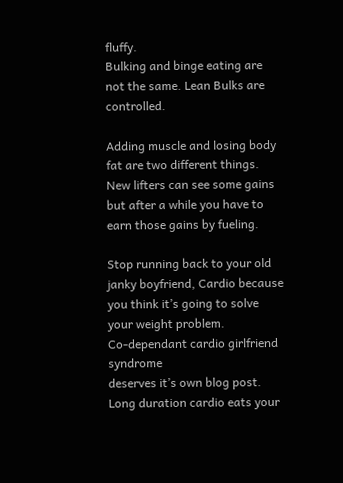fluffy.
Bulking and binge eating are not the same. Lean Bulks are controlled.

Adding muscle and losing body fat are two different things.
New lifters can see some gains but after a while you have to earn those gains by fueling.

Stop running back to your old janky boyfriend, Cardio because you think it’s going to solve your weight problem.
Co-dependant cardio girlfriend syndrome
deserves it’s own blog post. Long duration cardio eats your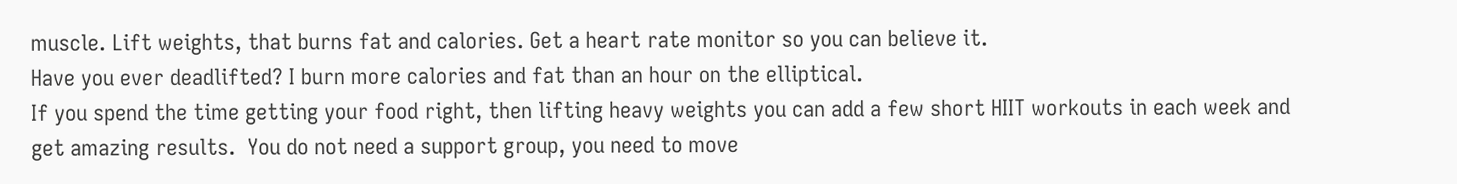muscle. Lift weights, that burns fat and calories. Get a heart rate monitor so you can believe it.
Have you ever deadlifted? I burn more calories and fat than an hour on the elliptical.
If you spend the time getting your food right, then lifting heavy weights you can add a few short HIIT workouts in each week and get amazing results.  You do not need a support group, you need to move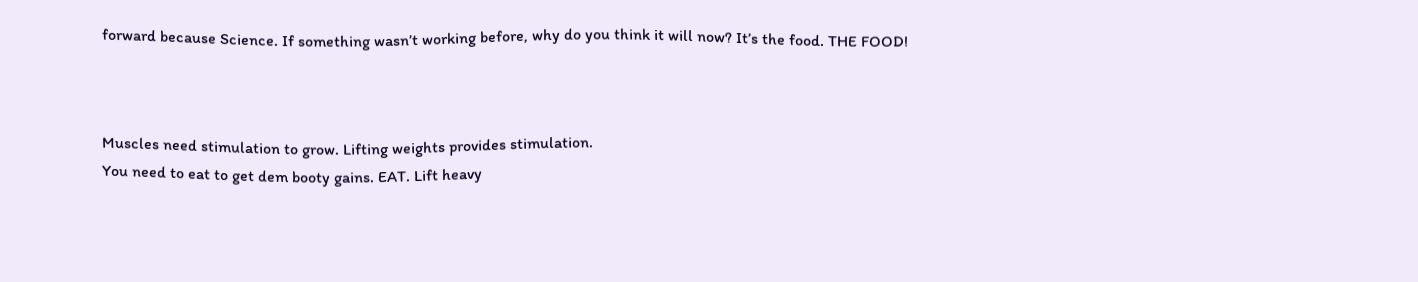forward because Science. If something wasn’t working before, why do you think it will now? It’s the food. THE FOOD!



Muscles need stimulation to grow. Lifting weights provides stimulation.
You need to eat to get dem booty gains. EAT. Lift heavy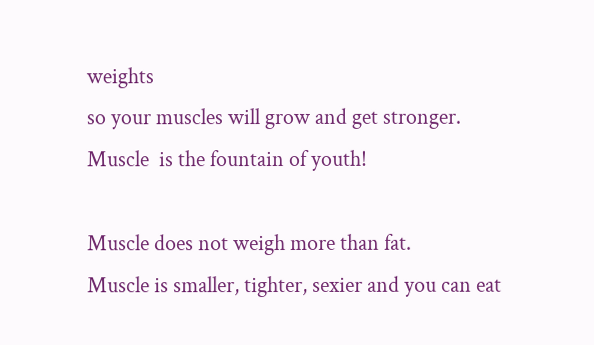weights
so your muscles will grow and get stronger.
Muscle  is the fountain of youth!

Muscle does not weigh more than fat.
Muscle is smaller, tighter, sexier and you can eat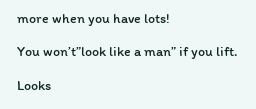more when you have lots!

You won’t”look like a man” if you lift.

Looks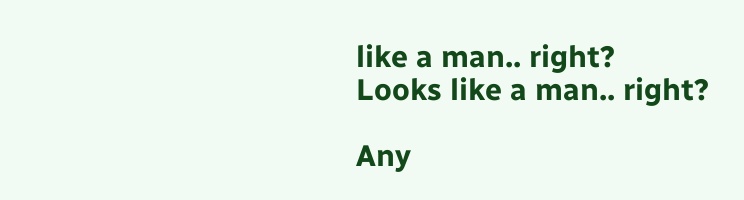like a man.. right?
Looks like a man.. right?

Any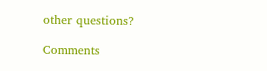other questions?

Comments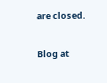are closed.

Blog at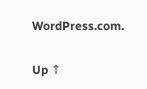WordPress.com.

Up ↑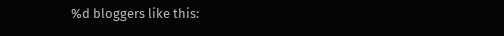%d bloggers like this: